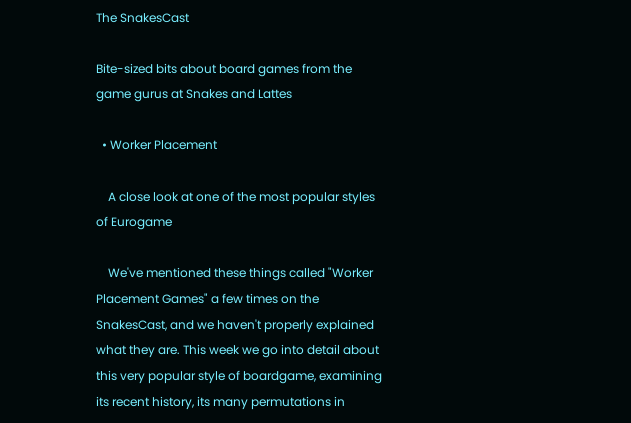The SnakesCast

Bite-sized bits about board games from the game gurus at Snakes and Lattes

  • Worker Placement

    A close look at one of the most popular styles of Eurogame

    We've mentioned these things called "Worker Placement Games" a few times on the SnakesCast, and we haven't properly explained what they are. This week we go into detail about this very popular style of boardgame, examining its recent history, its many permutations in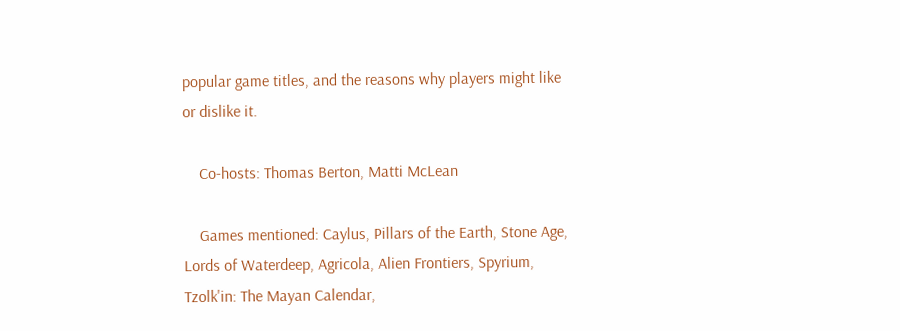popular game titles, and the reasons why players might like or dislike it.

    Co-hosts: Thomas Berton, Matti McLean

    Games mentioned: Caylus, Pillars of the Earth, Stone Age, Lords of Waterdeep, Agricola, Alien Frontiers, Spyrium, Tzolk'in: The Mayan Calendar,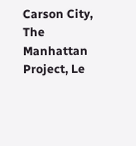Carson City, The Manhattan Project, Le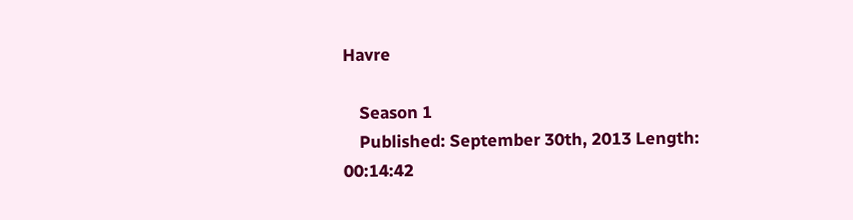Havre

    Season 1
    Published: September 30th, 2013 Length: 00:14:42